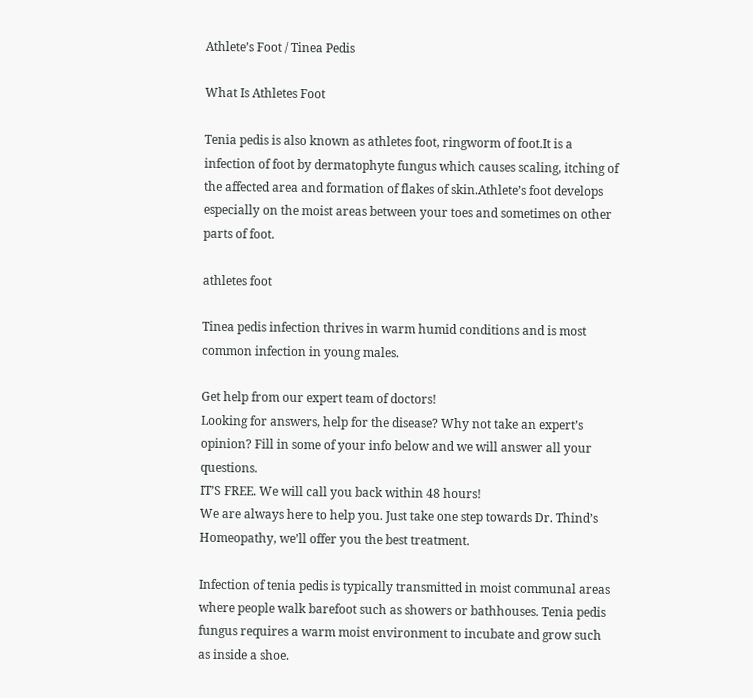Athlete’s Foot / Tinea Pedis

What Is Athletes Foot

Tenia pedis is also known as athletes foot, ringworm of foot.It is a infection of foot by dermatophyte fungus which causes scaling, itching of the affected area and formation of flakes of skin.Athlete’s foot develops especially on the moist areas between your toes and sometimes on other parts of foot.

athletes foot

Tinea pedis infection thrives in warm humid conditions and is most common infection in young males.

Get help from our expert team of doctors!
Looking for answers, help for the disease? Why not take an expert’s opinion? Fill in some of your info below and we will answer all your questions.
IT’S FREE. We will call you back within 48 hours!
We are always here to help you. Just take one step towards Dr. Thind’s Homeopathy, we’ll offer you the best treatment.

Infection of tenia pedis is typically transmitted in moist communal areas where people walk barefoot such as showers or bathhouses. Tenia pedis fungus requires a warm moist environment to incubate and grow such as inside a shoe.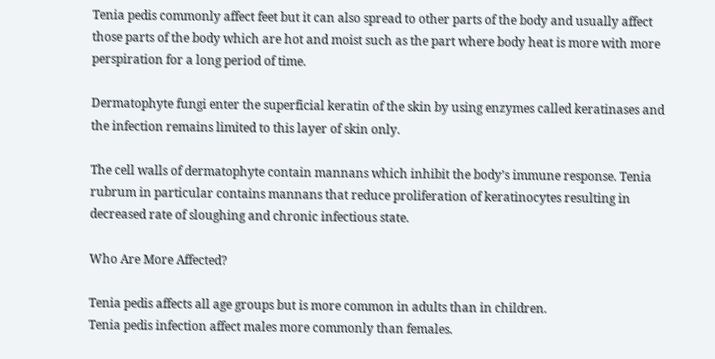Tenia pedis commonly affect feet but it can also spread to other parts of the body and usually affect those parts of the body which are hot and moist such as the part where body heat is more with more perspiration for a long period of time.

Dermatophyte fungi enter the superficial keratin of the skin by using enzymes called keratinases and the infection remains limited to this layer of skin only.

The cell walls of dermatophyte contain mannans which inhibit the body’s immune response. Tenia rubrum in particular contains mannans that reduce proliferation of keratinocytes resulting in decreased rate of sloughing and chronic infectious state.

Who Are More Affected?

Tenia pedis affects all age groups but is more common in adults than in children.
Tenia pedis infection affect males more commonly than females.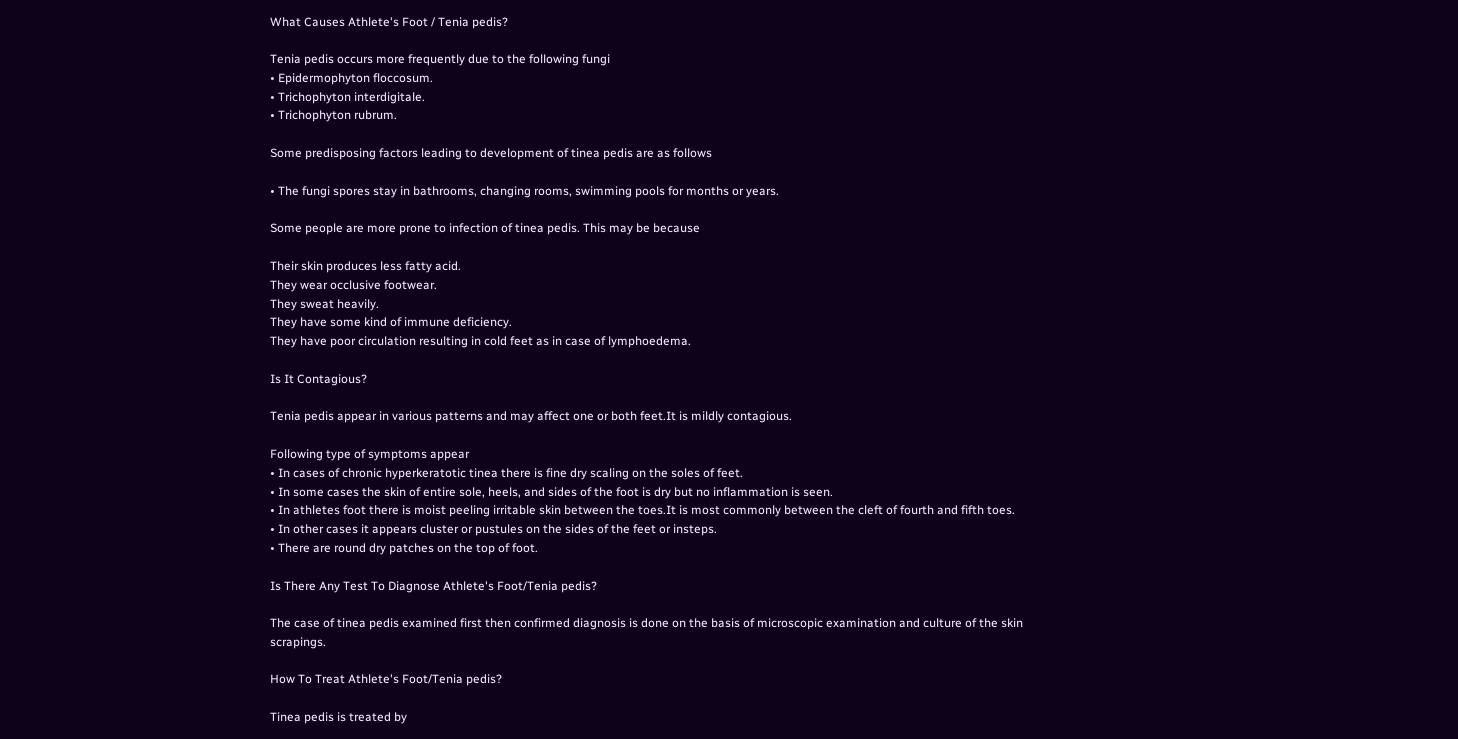What Causes Athlete's Foot / Tenia pedis?

Tenia pedis occurs more frequently due to the following fungi
• Epidermophyton floccosum.
• Trichophyton interdigitale.
• Trichophyton rubrum.

Some predisposing factors leading to development of tinea pedis are as follows

• The fungi spores stay in bathrooms, changing rooms, swimming pools for months or years.

Some people are more prone to infection of tinea pedis. This may be because

Their skin produces less fatty acid.
They wear occlusive footwear.
They sweat heavily.
They have some kind of immune deficiency.
They have poor circulation resulting in cold feet as in case of lymphoedema.

Is It Contagious?

Tenia pedis appear in various patterns and may affect one or both feet.It is mildly contagious.

Following type of symptoms appear
• In cases of chronic hyperkeratotic tinea there is fine dry scaling on the soles of feet.
• In some cases the skin of entire sole, heels, and sides of the foot is dry but no inflammation is seen.
• In athletes foot there is moist peeling irritable skin between the toes.It is most commonly between the cleft of fourth and fifth toes.
• In other cases it appears cluster or pustules on the sides of the feet or insteps.
• There are round dry patches on the top of foot.

Is There Any Test To Diagnose Athlete's Foot/Tenia pedis?

The case of tinea pedis examined first then confirmed diagnosis is done on the basis of microscopic examination and culture of the skin scrapings.

How To Treat Athlete's Foot/Tenia pedis?

Tinea pedis is treated by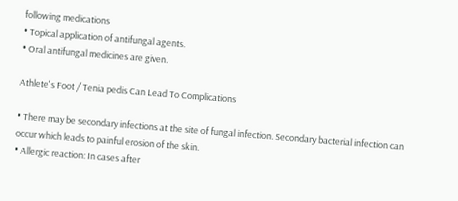following medications
• Topical application of antifungal agents.
• Oral antifungal medicines are given.

Athlete's Foot / Tenia pedis Can Lead To Complications

• There may be secondary infections at the site of fungal infection. Secondary bacterial infection can occur which leads to painful erosion of the skin.
• Allergic reaction: In cases after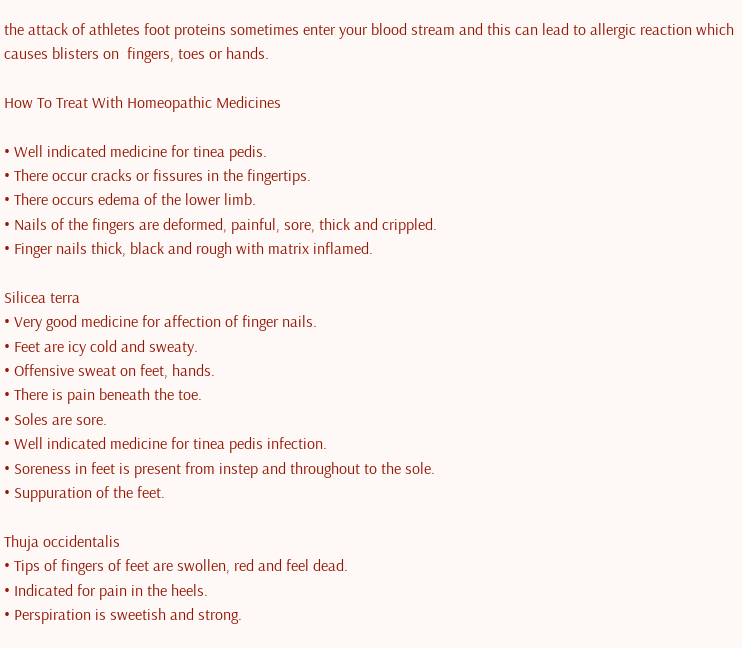the attack of athletes foot proteins sometimes enter your blood stream and this can lead to allergic reaction which causes blisters on  fingers, toes or hands.

How To Treat With Homeopathic Medicines

• Well indicated medicine for tinea pedis.
• There occur cracks or fissures in the fingertips.
• There occurs edema of the lower limb.
• Nails of the fingers are deformed, painful, sore, thick and crippled.
• Finger nails thick, black and rough with matrix inflamed.

Silicea terra
• Very good medicine for affection of finger nails.
• Feet are icy cold and sweaty.
• Offensive sweat on feet, hands.
• There is pain beneath the toe.
• Soles are sore.
• Well indicated medicine for tinea pedis infection.
• Soreness in feet is present from instep and throughout to the sole.
• Suppuration of the feet.

Thuja occidentalis
• Tips of fingers of feet are swollen, red and feel dead.
• Indicated for pain in the heels.
• Perspiration is sweetish and strong.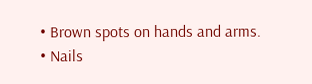• Brown spots on hands and arms.
• Nails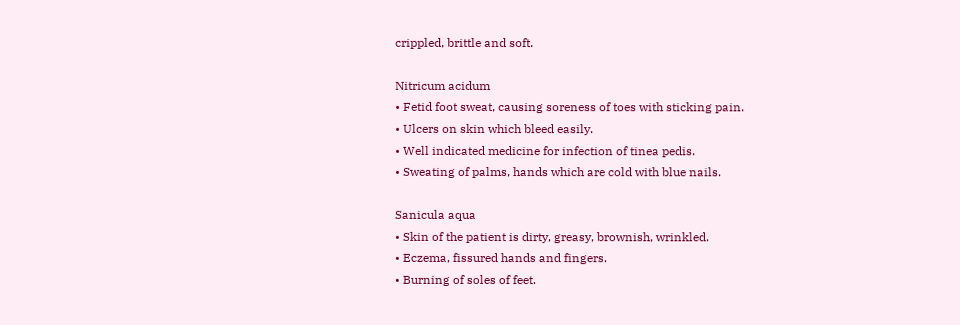crippled, brittle and soft.

Nitricum acidum
• Fetid foot sweat, causing soreness of toes with sticking pain.
• Ulcers on skin which bleed easily.
• Well indicated medicine for infection of tinea pedis.
• Sweating of palms, hands which are cold with blue nails.

Sanicula aqua
• Skin of the patient is dirty, greasy, brownish, wrinkled.
• Eczema, fissured hands and fingers.
• Burning of soles of feet.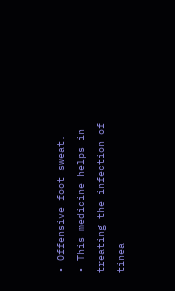• Offensive foot sweat.
• This medicine helps in treating the infection of tinea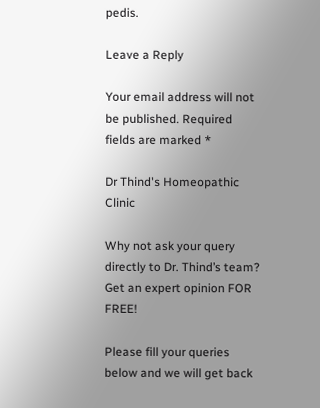pedis.

Leave a Reply

Your email address will not be published. Required fields are marked *

Dr Thind's Homeopathic Clinic

Why not ask your query directly to Dr. Thind’s team? Get an expert opinion FOR FREE!

Please fill your queries below and we will get back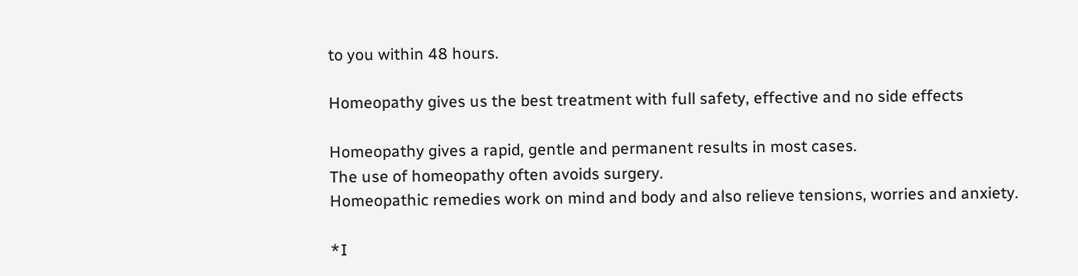to you within 48 hours.

Homeopathy gives us the best treatment with full safety, effective and no side effects

Homeopathy gives a rapid, gentle and permanent results in most cases.
The use of homeopathy often avoids surgery.
Homeopathic remedies work on mind and body and also relieve tensions, worries and anxiety.

*I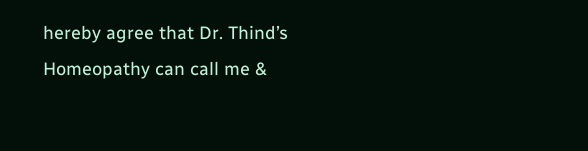hereby agree that Dr. Thind’s Homeopathy can call me &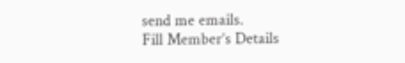send me emails.
Fill Member’s Details